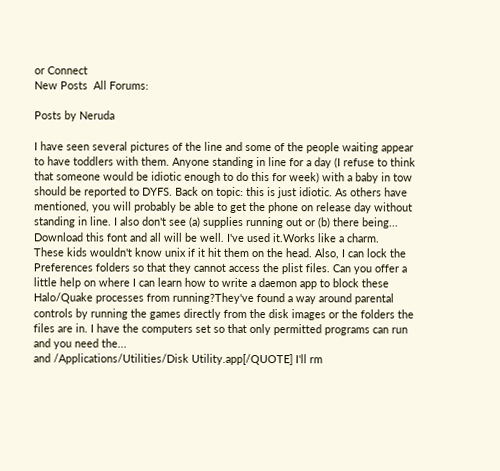or Connect
New Posts  All Forums:

Posts by Neruda

I have seen several pictures of the line and some of the people waiting appear to have toddlers with them. Anyone standing in line for a day (I refuse to think that someone would be idiotic enough to do this for week) with a baby in tow should be reported to DYFS. Back on topic: this is just idiotic. As others have mentioned, you will probably be able to get the phone on release day without standing in line. I also don't see (a) supplies running out or (b) there being...
Download this font and all will be well. I've used it.Works like a charm.
These kids wouldn't know unix if it hit them on the head. Also, I can lock the Preferences folders so that they cannot access the plist files. Can you offer a little help on where I can learn how to write a daemon app to block these Halo/Quake processes from running?They've found a way around parental controls by running the games directly from the disk images or the folders the files are in. I have the computers set so that only permitted programs can run and you need the...
and /Applications/Utilities/Disk Utility.app[/QUOTE] I'll rm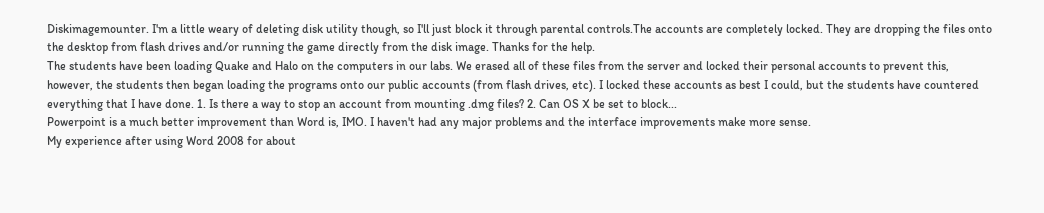Diskimagemounter. I'm a little weary of deleting disk utility though, so I'll just block it through parental controls.The accounts are completely locked. They are dropping the files onto the desktop from flash drives and/or running the game directly from the disk image. Thanks for the help.
The students have been loading Quake and Halo on the computers in our labs. We erased all of these files from the server and locked their personal accounts to prevent this, however, the students then began loading the programs onto our public accounts (from flash drives, etc). I locked these accounts as best I could, but the students have countered everything that I have done. 1. Is there a way to stop an account from mounting .dmg files? 2. Can OS X be set to block...
Powerpoint is a much better improvement than Word is, IMO. I haven't had any major problems and the interface improvements make more sense.
My experience after using Word 2008 for about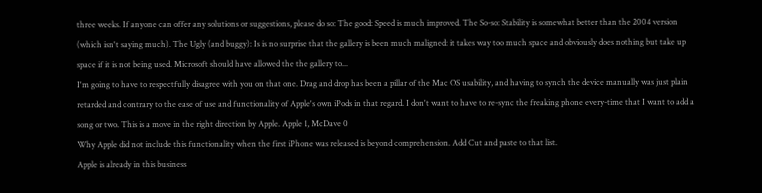three weeks. If anyone can offer any solutions or suggestions, please do so: The good: Speed is much improved. The So-so: Stability is somewhat better than the 2004 version (which isn't saying much). The Ugly (and buggy): Is is no surprise that the gallery is been much maligned: it takes way too much space and obviously does nothing but take up space if it is not being used. Microsoft should have allowed the the gallery to...
I'm going to have to respectfully disagree with you on that one. Drag and drop has been a pillar of the Mac OS usability, and having to synch the device manually was just plain retarded and contrary to the ease of use and functionality of Apple's own iPods in that regard. I don't want to have to re-sync the freaking phone every-time that I want to add a song or two. This is a move in the right direction by Apple. Apple 1, McDave 0
Why Apple did not include this functionality when the first iPhone was released is beyond comprehension. Add Cut and paste to that list.
Apple is already in this business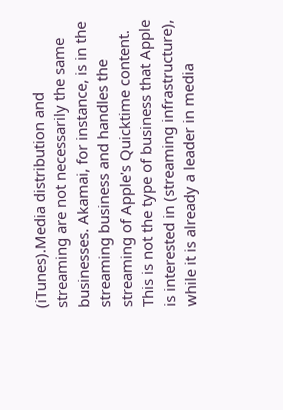(iTunes).Media distribution and streaming are not necessarily the same businesses. Akamai, for instance, is in the streaming business and handles the streaming of Apple's Quicktime content. This is not the type of business that Apple is interested in (streaming infrastructure), while it is already a leader in media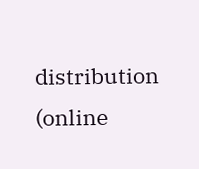distribution (online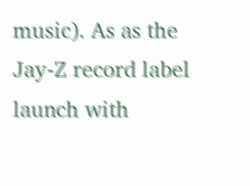music). As as the Jay-Z record label launch with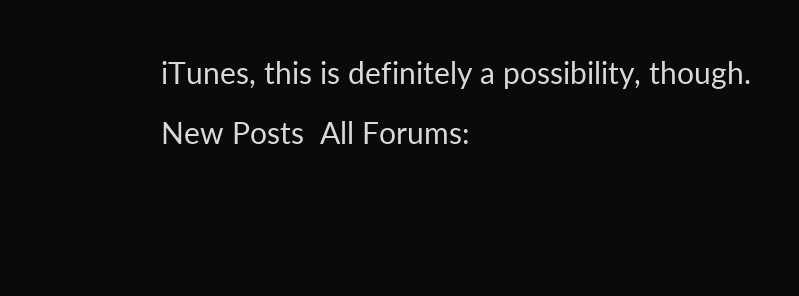iTunes, this is definitely a possibility, though.
New Posts  All Forums: